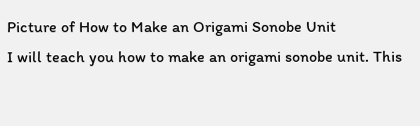Picture of How to Make an Origami Sonobe Unit
I will teach you how to make an origami sonobe unit. This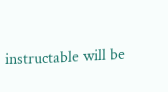instructable will be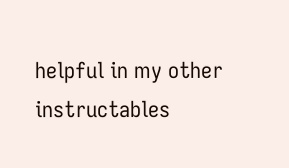helpful in my other instructables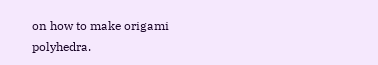on how to make origami polyhedra.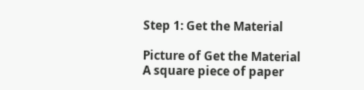Step 1: Get the Material

Picture of Get the Material
A square piece of paper